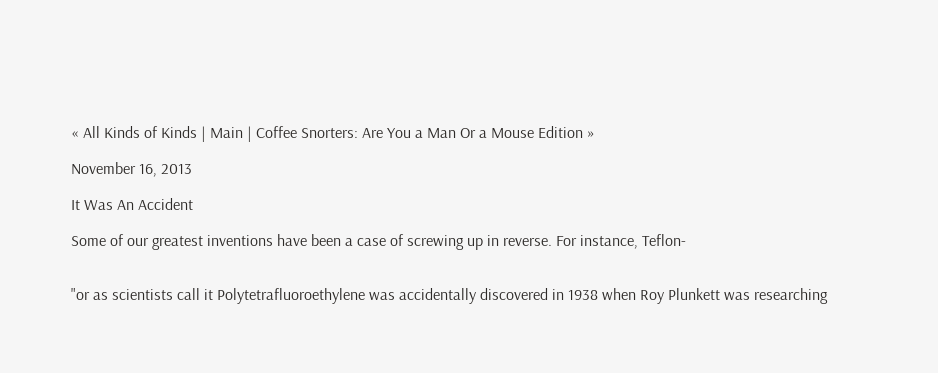« All Kinds of Kinds | Main | Coffee Snorters: Are You a Man Or a Mouse Edition »

November 16, 2013

It Was An Accident

Some of our greatest inventions have been a case of screwing up in reverse. For instance, Teflon-


"or as scientists call it Polytetrafluoroethylene was accidentally discovered in 1938 when Roy Plunkett was researching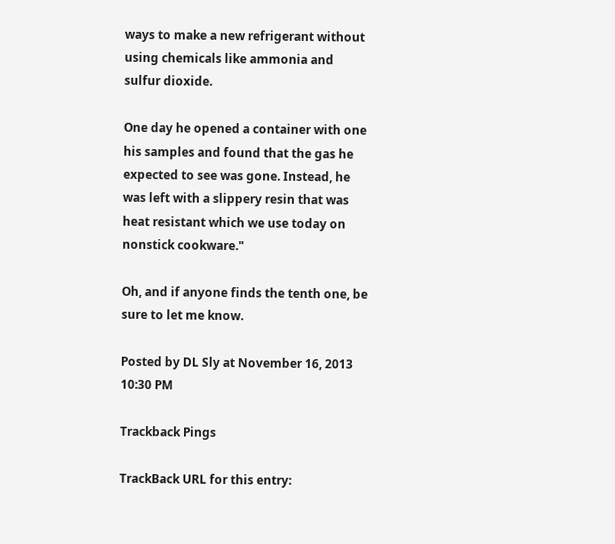ways to make a new refrigerant without using chemicals like ammonia and sulfur dioxide.

One day he opened a container with one his samples and found that the gas he expected to see was gone. Instead, he was left with a slippery resin that was heat resistant which we use today on nonstick cookware."

Oh, and if anyone finds the tenth one, be sure to let me know.

Posted by DL Sly at November 16, 2013 10:30 PM

Trackback Pings

TrackBack URL for this entry: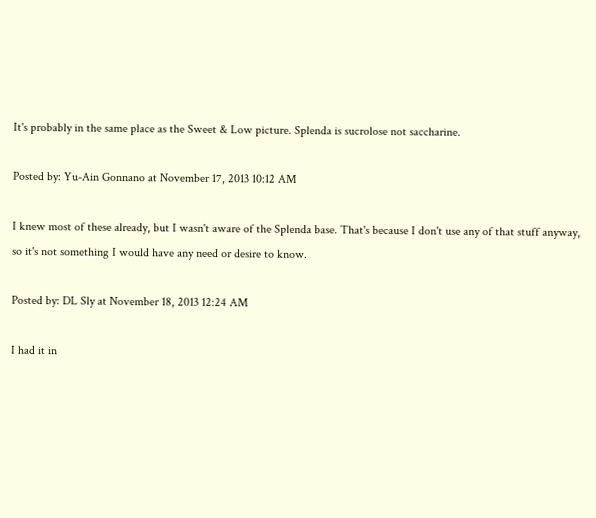It's probably in the same place as the Sweet & Low picture. Splenda is sucrolose not saccharine.

Posted by: Yu-Ain Gonnano at November 17, 2013 10:12 AM

I knew most of these already, but I wasn't aware of the Splenda base. That's because I don't use any of that stuff anyway, so it's not something I would have any need or desire to know.

Posted by: DL Sly at November 18, 2013 12:24 AM

I had it in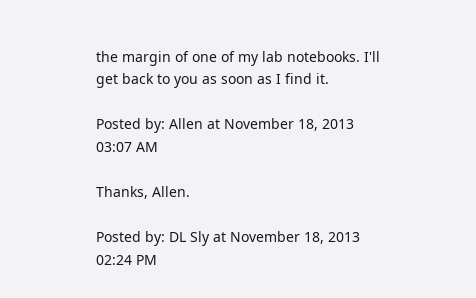the margin of one of my lab notebooks. I'll get back to you as soon as I find it.

Posted by: Allen at November 18, 2013 03:07 AM

Thanks, Allen.

Posted by: DL Sly at November 18, 2013 02:24 PM